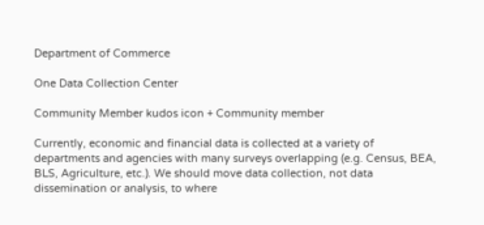Department of Commerce

One Data Collection Center

Community Member kudos icon + Community member

Currently, economic and financial data is collected at a variety of departments and agencies with many surveys overlapping (e.g. Census, BEA, BLS, Agriculture, etc.). We should move data collection, not data dissemination or analysis, to where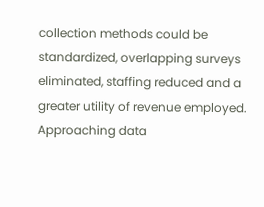collection methods could be standardized, overlapping surveys eliminated, staffing reduced and a greater utility of revenue employed. Approaching data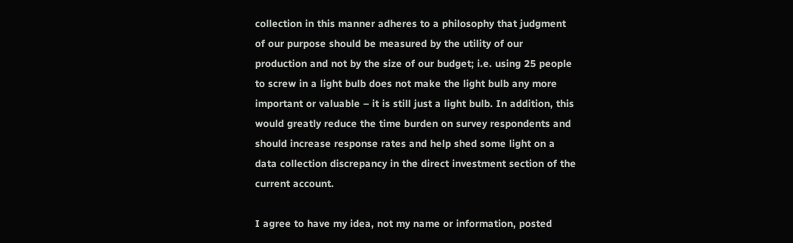collection in this manner adheres to a philosophy that judgment of our purpose should be measured by the utility of our production and not by the size of our budget; i.e. using 25 people to screw in a light bulb does not make the light bulb any more important or valuable – it is still just a light bulb. In addition, this would greatly reduce the time burden on survey respondents and should increase response rates and help shed some light on a data collection discrepancy in the direct investment section of the current account.

I agree to have my idea, not my name or information, posted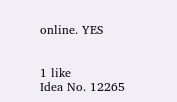online. YES


1 like
Idea No. 12265